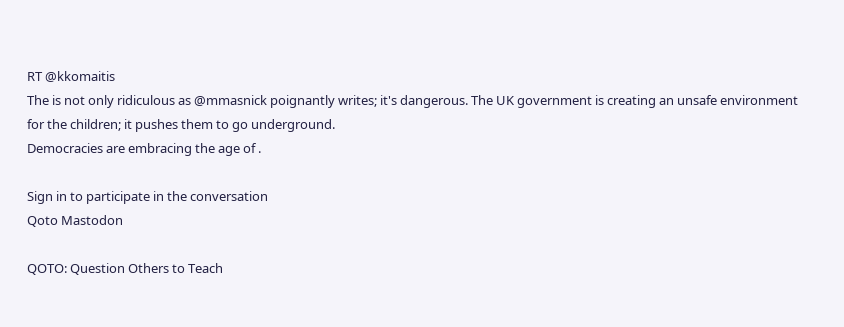RT @kkomaitis
The is not only ridiculous as @mmasnick poignantly writes; it's dangerous. The UK government is creating an unsafe environment for the children; it pushes them to go underground.
Democracies are embracing the age of .

Sign in to participate in the conversation
Qoto Mastodon

QOTO: Question Others to Teach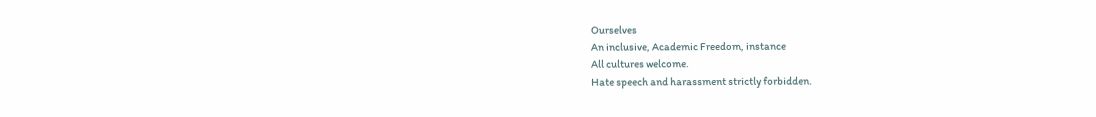Ourselves
An inclusive, Academic Freedom, instance
All cultures welcome.
Hate speech and harassment strictly forbidden.